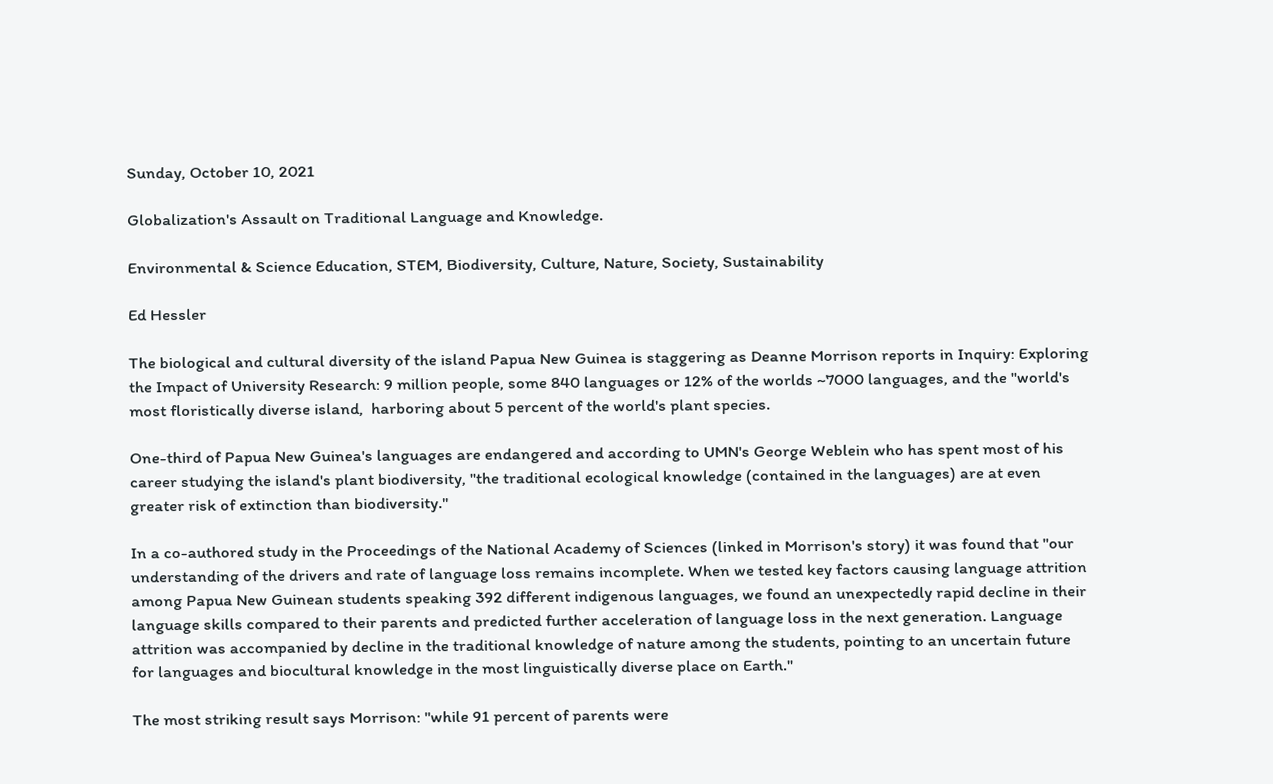Sunday, October 10, 2021

Globalization's Assault on Traditional Language and Knowledge.

Environmental & Science Education, STEM, Biodiversity, Culture, Nature, Society, Sustainability

Ed Hessler

The biological and cultural diversity of the island Papua New Guinea is staggering as Deanne Morrison reports in Inquiry: Exploring the Impact of University Research: 9 million people, some 840 languages or 12% of the worlds ~7000 languages, and the "world's most floristically diverse island,  harboring about 5 percent of the world's plant species.

One-third of Papua New Guinea's languages are endangered and according to UMN's George Weblein who has spent most of his career studying the island's plant biodiversity, "the traditional ecological knowledge (contained in the languages) are at even greater risk of extinction than biodiversity."

In a co-authored study in the Proceedings of the National Academy of Sciences (linked in Morrison's story) it was found that "our understanding of the drivers and rate of language loss remains incomplete. When we tested key factors causing language attrition among Papua New Guinean students speaking 392 different indigenous languages, we found an unexpectedly rapid decline in their language skills compared to their parents and predicted further acceleration of language loss in the next generation. Language attrition was accompanied by decline in the traditional knowledge of nature among the students, pointing to an uncertain future for languages and biocultural knowledge in the most linguistically diverse place on Earth."

The most striking result says Morrison: "while 91 percent of parents were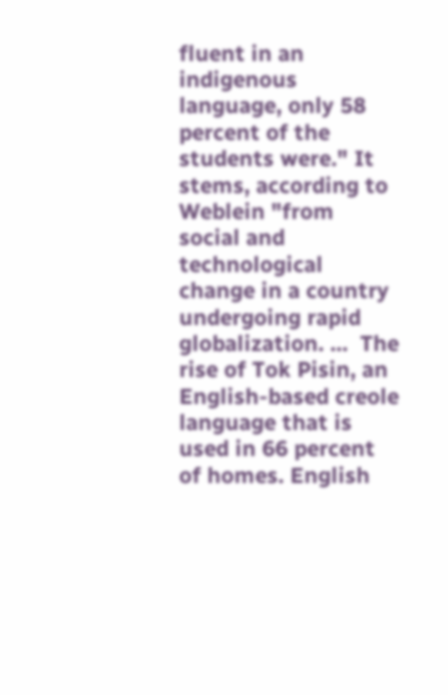fluent in an indigenous language, only 58 percent of the students were." It stems, according to Weblein "from social and technological change in a country undergoing rapid globalization. ...  The rise of Tok Pisin, an English-based creole language that is used in 66 percent of homes. English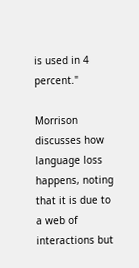is used in 4 percent."

Morrison discusses how language loss happens, noting that it is due to a web of interactions but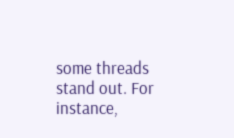some threads stand out. For instance,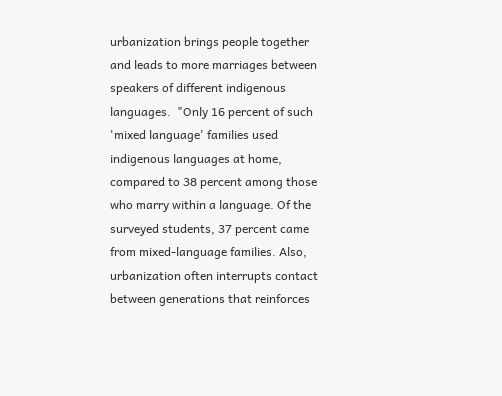urbanization brings people together and leads to more marriages between speakers of different indigenous languages.  "Only 16 percent of such 'mixed language' families used indigenous languages at home, compared to 38 percent among those who marry within a language. Of the surveyed students, 37 percent came from mixed-language families. Also, urbanization often interrupts contact between generations that reinforces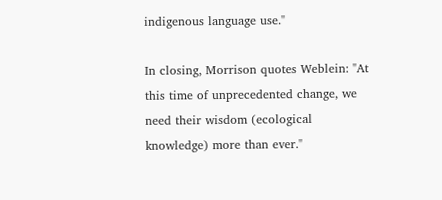indigenous language use."

In closing, Morrison quotes Weblein: "At this time of unprecedented change, we need their wisdom (ecological knowledge) more than ever."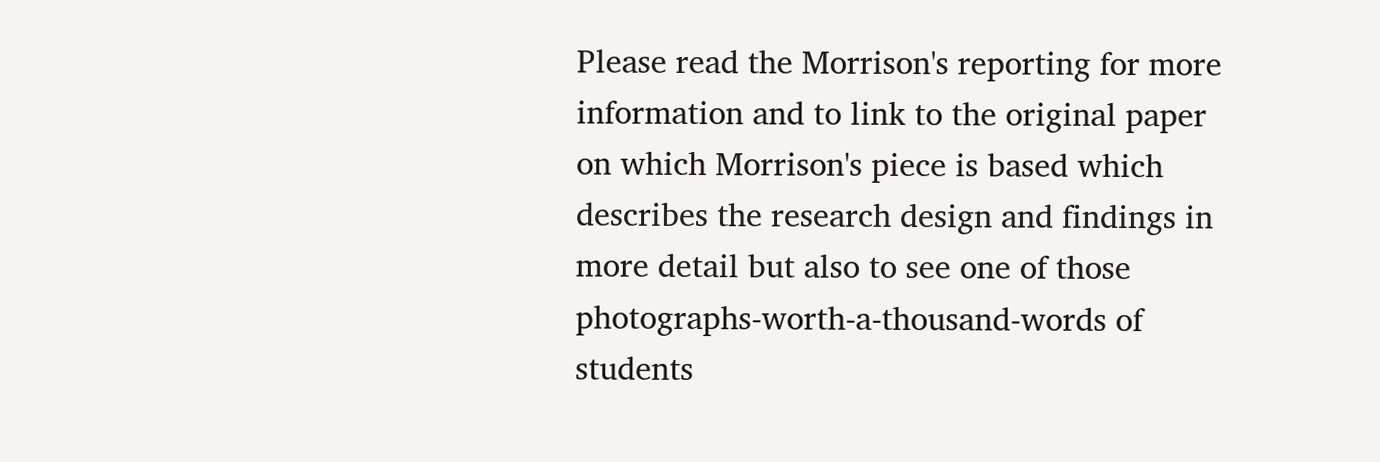Please read the Morrison's reporting for more information and to link to the original paper on which Morrison's piece is based which describes the research design and findings in more detail but also to see one of those photographs-worth-a-thousand-words of students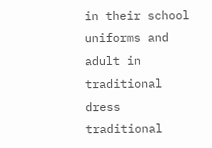in their school uniforms and adult in traditional dress traditional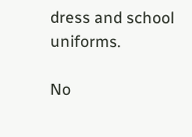dress and school uniforms.

No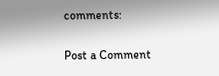comments:

Post a Comment